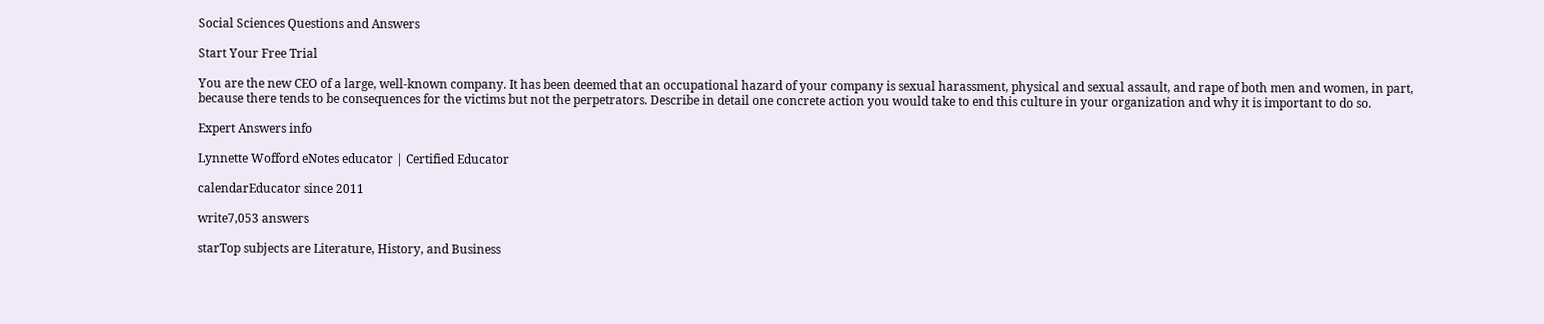Social Sciences Questions and Answers

Start Your Free Trial

You are the new CEO of a large, well-known company. It has been deemed that an occupational hazard of your company is sexual harassment, physical and sexual assault, and rape of both men and women, in part, because there tends to be consequences for the victims but not the perpetrators. Describe in detail one concrete action you would take to end this culture in your organization and why it is important to do so.

Expert Answers info

Lynnette Wofford eNotes educator | Certified Educator

calendarEducator since 2011

write7,053 answers

starTop subjects are Literature, History, and Business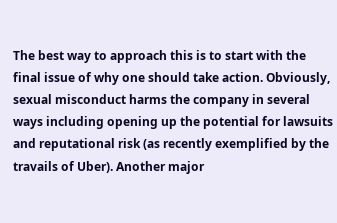The best way to approach this is to start with the final issue of why one should take action. Obviously, sexual misconduct harms the company in several ways including opening up the potential for lawsuits and reputational risk (as recently exemplified by the travails of Uber). Another major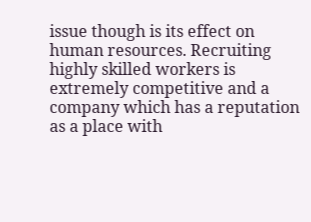issue though is its effect on human resources. Recruiting highly skilled workers is extremely competitive and a company which has a reputation as a place with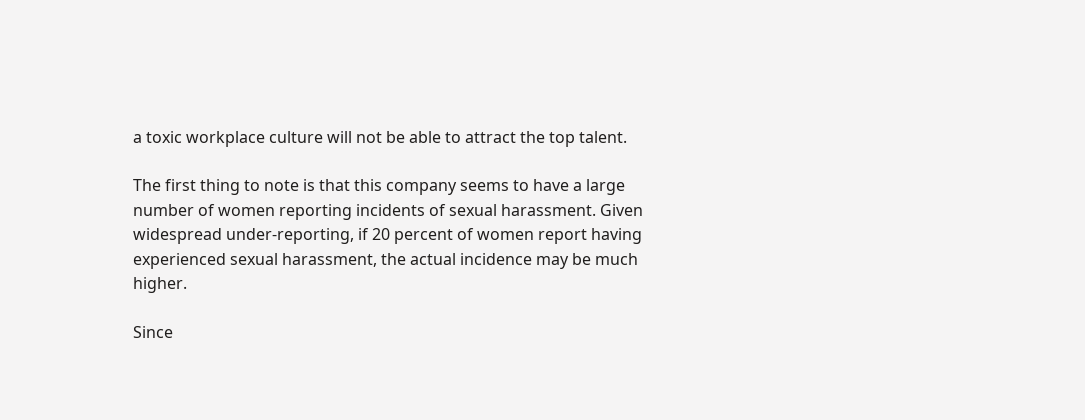a toxic workplace culture will not be able to attract the top talent.

The first thing to note is that this company seems to have a large number of women reporting incidents of sexual harassment. Given widespread under-reporting, if 20 percent of women report having experienced sexual harassment, the actual incidence may be much higher.

Since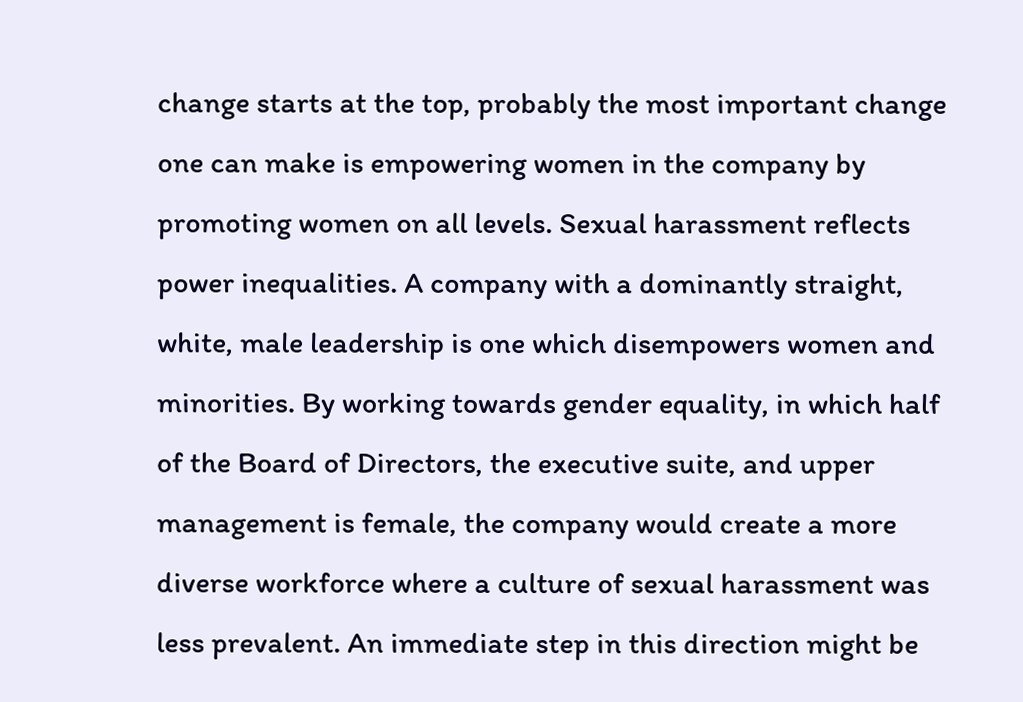change starts at the top, probably the most important change one can make is empowering women in the company by promoting women on all levels. Sexual harassment reflects power inequalities. A company with a dominantly straight, white, male leadership is one which disempowers women and minorities. By working towards gender equality, in which half of the Board of Directors, the executive suite, and upper management is female, the company would create a more diverse workforce where a culture of sexual harassment was less prevalent. An immediate step in this direction might be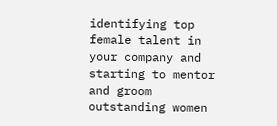identifying top female talent in your company and starting to mentor and groom outstanding women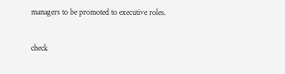managers to be promoted to executive roles.

check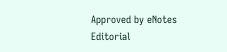Approved by eNotes Editorial